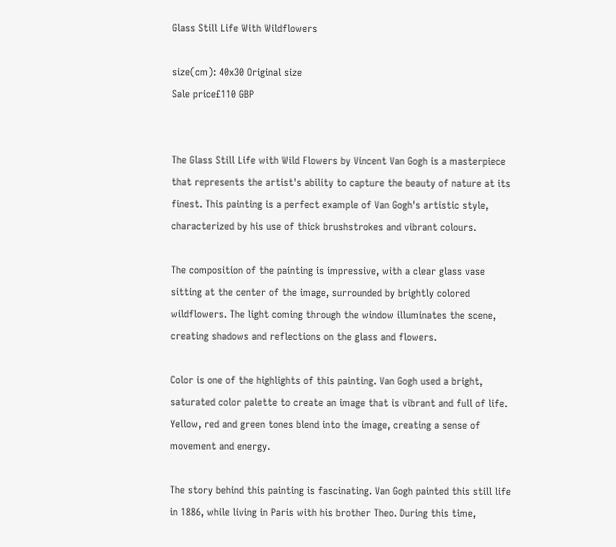Glass Still Life With Wildflowers

size(cm): 40x30 Original size
Sale price£110 GBP


The Glass Still Life with Wild Flowers by Vincent Van Gogh is a masterpiece that represents the artist's ability to capture the beauty of nature at its finest. This painting is a perfect example of Van Gogh's artistic style, characterized by his use of thick brushstrokes and vibrant colours.

The composition of the painting is impressive, with a clear glass vase sitting at the center of the image, surrounded by brightly colored wildflowers. The light coming through the window illuminates the scene, creating shadows and reflections on the glass and flowers.

Color is one of the highlights of this painting. Van Gogh used a bright, saturated color palette to create an image that is vibrant and full of life. Yellow, red and green tones blend into the image, creating a sense of movement and energy.

The story behind this painting is fascinating. Van Gogh painted this still life in 1886, while living in Paris with his brother Theo. During this time,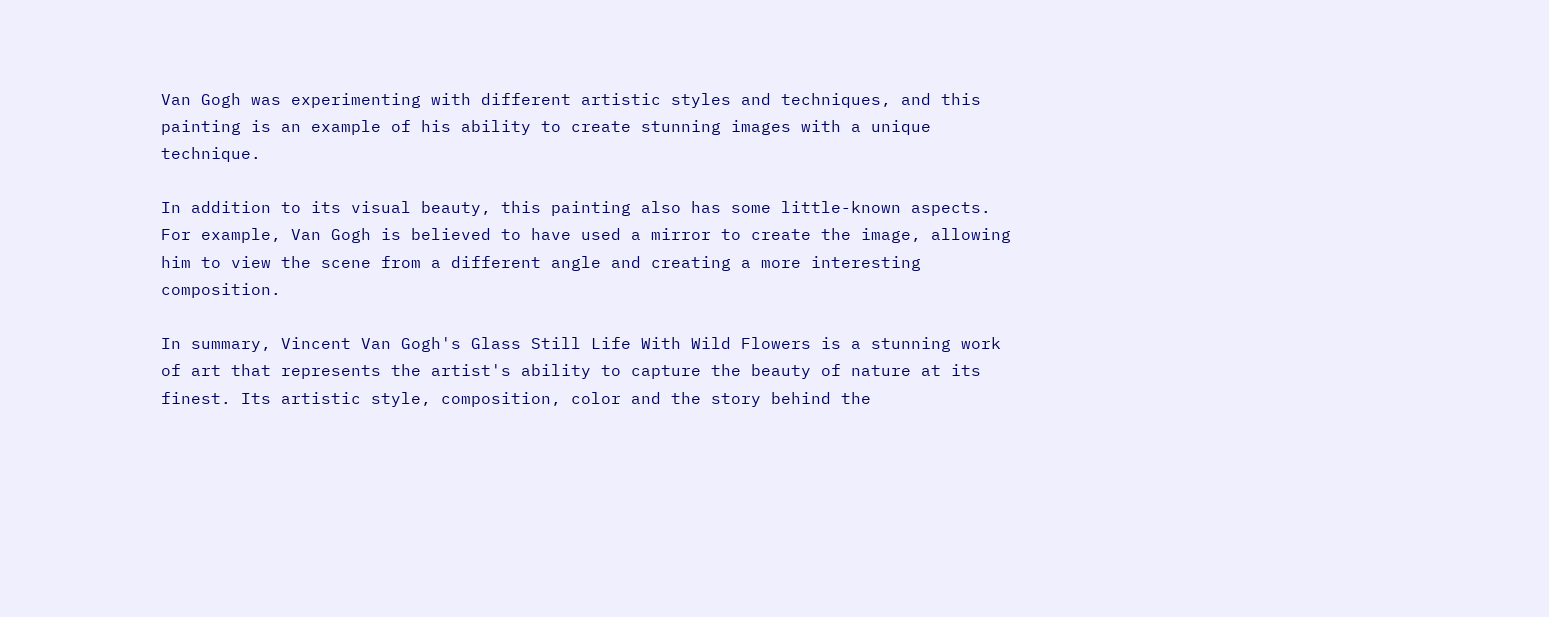Van Gogh was experimenting with different artistic styles and techniques, and this painting is an example of his ability to create stunning images with a unique technique.

In addition to its visual beauty, this painting also has some little-known aspects. For example, Van Gogh is believed to have used a mirror to create the image, allowing him to view the scene from a different angle and creating a more interesting composition.

In summary, Vincent Van Gogh's Glass Still Life With Wild Flowers is a stunning work of art that represents the artist's ability to capture the beauty of nature at its finest. Its artistic style, composition, color and the story behind the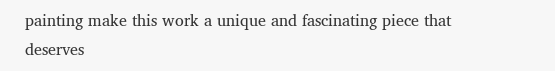painting make this work a unique and fascinating piece that deserves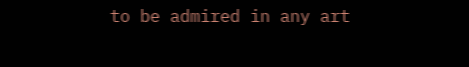to be admired in any art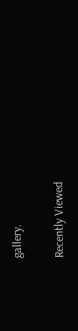gallery.

Recently Viewed